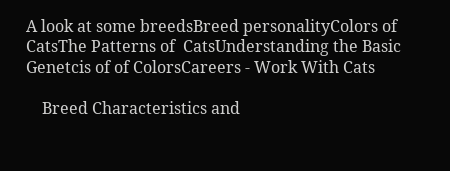A look at some breedsBreed personalityColors of  CatsThe Patterns of  CatsUnderstanding the Basic Genetcis of of ColorsCareers - Work With Cats

    Breed Characteristics and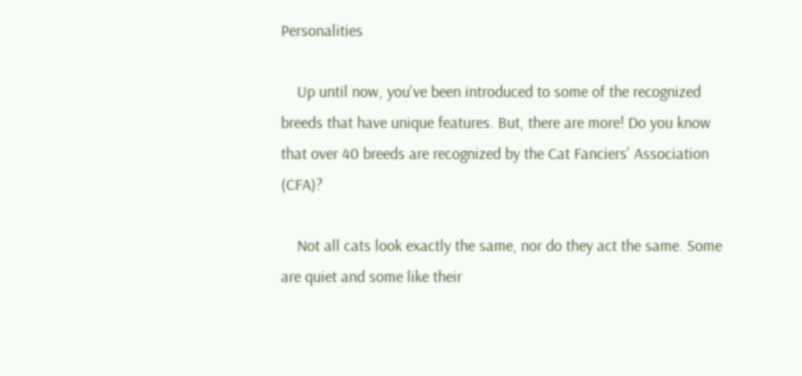Personalities

    Up until now, you've been introduced to some of the recognized breeds that have unique features. But, there are more! Do you know that over 40 breeds are recognized by the Cat Fanciers' Association (CFA)?

    Not all cats look exactly the same, nor do they act the same. Some are quiet and some like their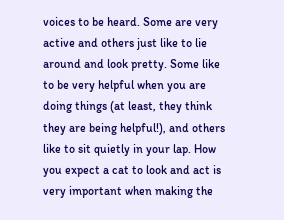voices to be heard. Some are very active and others just like to lie around and look pretty. Some like to be very helpful when you are doing things (at least, they think they are being helpful!), and others like to sit quietly in your lap. How you expect a cat to look and act is very important when making the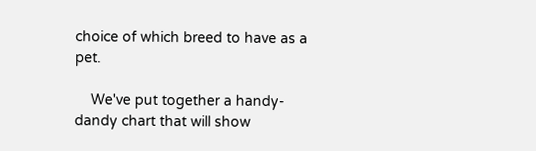choice of which breed to have as a pet.

    We've put together a handy-dandy chart that will show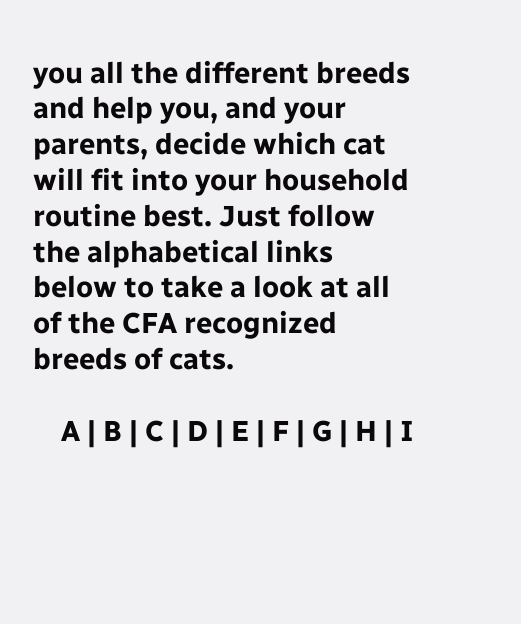you all the different breeds and help you, and your parents, decide which cat will fit into your household routine best. Just follow the alphabetical links below to take a look at all of the CFA recognized breeds of cats.

    A | B | C | D | E | F | G | H | I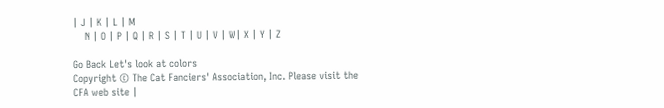| J | K | L | M
    N | O | P | Q | R | S | T | U | V | W| X | Y | Z

Go Back Let's look at colors
Copyright © The Cat Fanciers' Association, Inc. Please visit the CFA web site |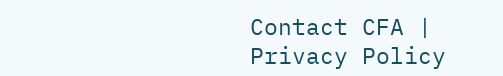Contact CFA | Privacy Policy